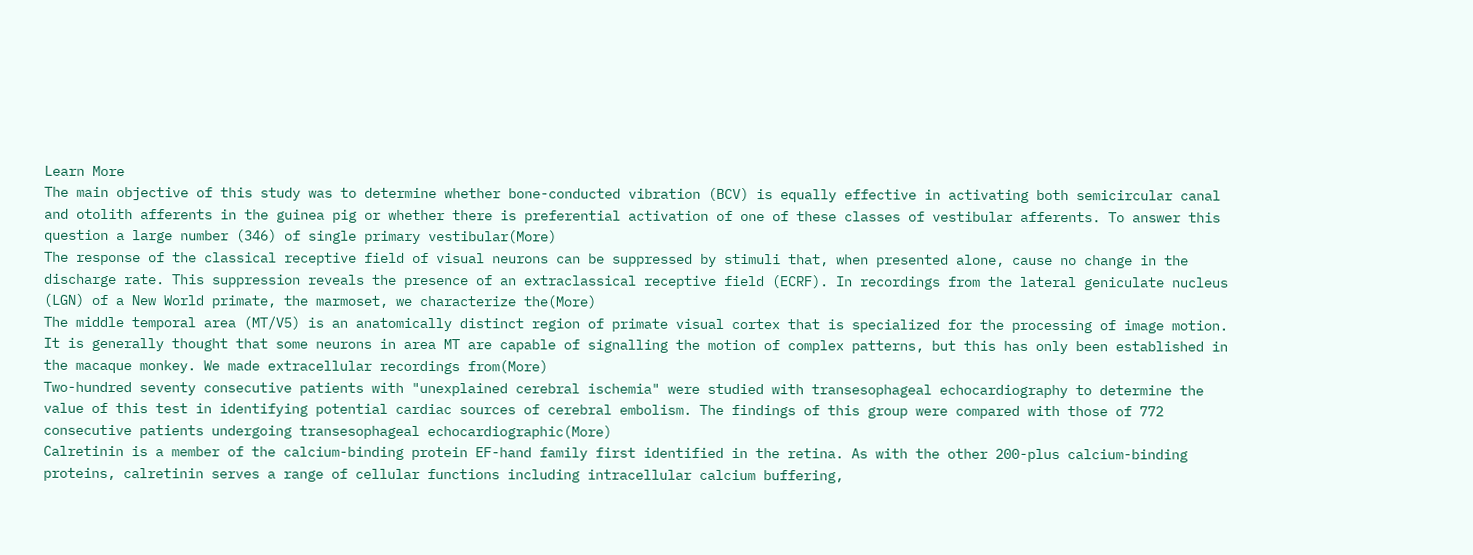Learn More
The main objective of this study was to determine whether bone-conducted vibration (BCV) is equally effective in activating both semicircular canal and otolith afferents in the guinea pig or whether there is preferential activation of one of these classes of vestibular afferents. To answer this question a large number (346) of single primary vestibular(More)
The response of the classical receptive field of visual neurons can be suppressed by stimuli that, when presented alone, cause no change in the discharge rate. This suppression reveals the presence of an extraclassical receptive field (ECRF). In recordings from the lateral geniculate nucleus (LGN) of a New World primate, the marmoset, we characterize the(More)
The middle temporal area (MT/V5) is an anatomically distinct region of primate visual cortex that is specialized for the processing of image motion. It is generally thought that some neurons in area MT are capable of signalling the motion of complex patterns, but this has only been established in the macaque monkey. We made extracellular recordings from(More)
Two-hundred seventy consecutive patients with "unexplained cerebral ischemia" were studied with transesophageal echocardiography to determine the value of this test in identifying potential cardiac sources of cerebral embolism. The findings of this group were compared with those of 772 consecutive patients undergoing transesophageal echocardiographic(More)
Calretinin is a member of the calcium-binding protein EF-hand family first identified in the retina. As with the other 200-plus calcium-binding proteins, calretinin serves a range of cellular functions including intracellular calcium buffering,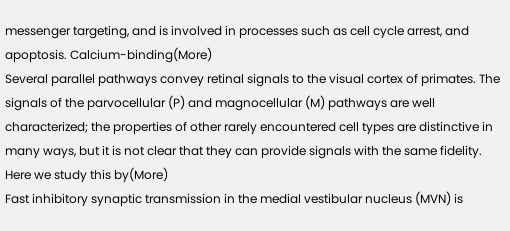messenger targeting, and is involved in processes such as cell cycle arrest, and apoptosis. Calcium-binding(More)
Several parallel pathways convey retinal signals to the visual cortex of primates. The signals of the parvocellular (P) and magnocellular (M) pathways are well characterized; the properties of other rarely encountered cell types are distinctive in many ways, but it is not clear that they can provide signals with the same fidelity. Here we study this by(More)
Fast inhibitory synaptic transmission in the medial vestibular nucleus (MVN) is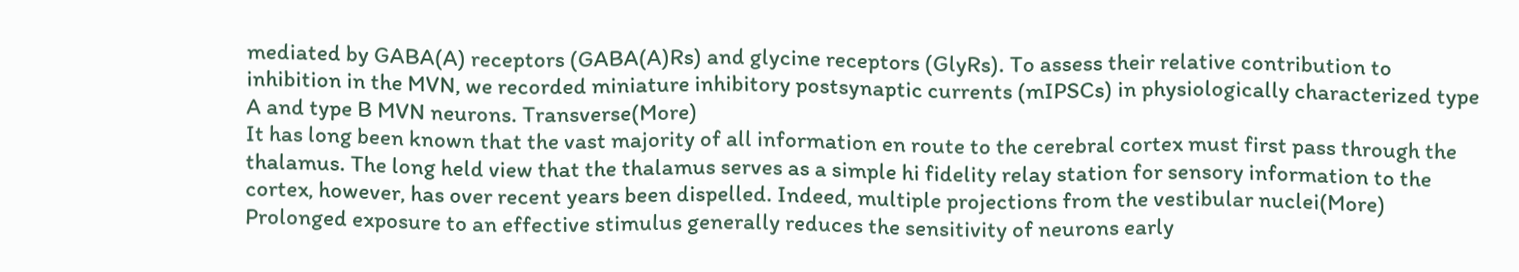mediated by GABA(A) receptors (GABA(A)Rs) and glycine receptors (GlyRs). To assess their relative contribution to inhibition in the MVN, we recorded miniature inhibitory postsynaptic currents (mIPSCs) in physiologically characterized type A and type B MVN neurons. Transverse(More)
It has long been known that the vast majority of all information en route to the cerebral cortex must first pass through the thalamus. The long held view that the thalamus serves as a simple hi fidelity relay station for sensory information to the cortex, however, has over recent years been dispelled. Indeed, multiple projections from the vestibular nuclei(More)
Prolonged exposure to an effective stimulus generally reduces the sensitivity of neurons early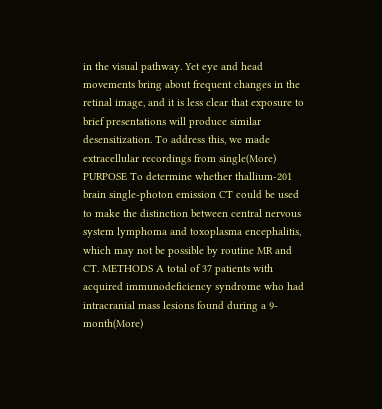in the visual pathway. Yet eye and head movements bring about frequent changes in the retinal image, and it is less clear that exposure to brief presentations will produce similar desensitization. To address this, we made extracellular recordings from single(More)
PURPOSE To determine whether thallium-201 brain single-photon emission CT could be used to make the distinction between central nervous system lymphoma and toxoplasma encephalitis, which may not be possible by routine MR and CT. METHODS A total of 37 patients with acquired immunodeficiency syndrome who had intracranial mass lesions found during a 9-month(More)